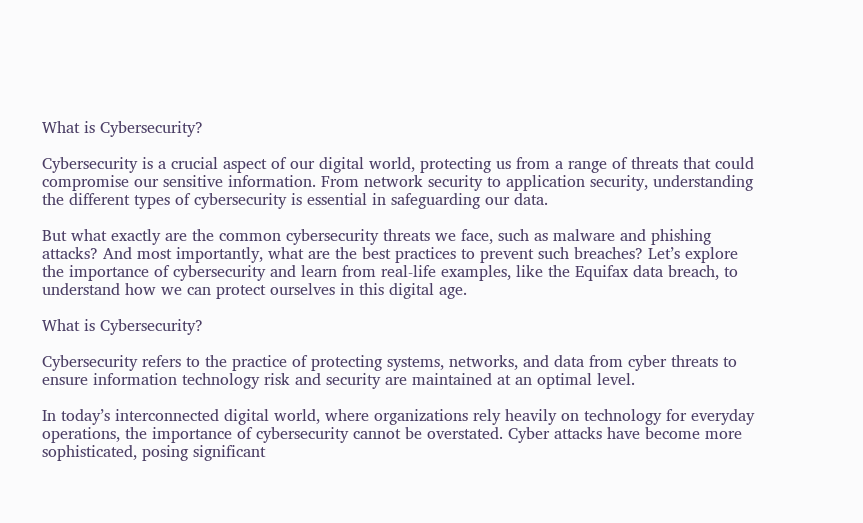What is Cybersecurity?

Cybersecurity is a crucial aspect of our digital world, protecting us from a range of threats that could compromise our sensitive information. From network security to application security, understanding the different types of cybersecurity is essential in safeguarding our data.

But what exactly are the common cybersecurity threats we face, such as malware and phishing attacks? And most importantly, what are the best practices to prevent such breaches? Let’s explore the importance of cybersecurity and learn from real-life examples, like the Equifax data breach, to understand how we can protect ourselves in this digital age.

What is Cybersecurity?

Cybersecurity refers to the practice of protecting systems, networks, and data from cyber threats to ensure information technology risk and security are maintained at an optimal level.

In today’s interconnected digital world, where organizations rely heavily on technology for everyday operations, the importance of cybersecurity cannot be overstated. Cyber attacks have become more sophisticated, posing significant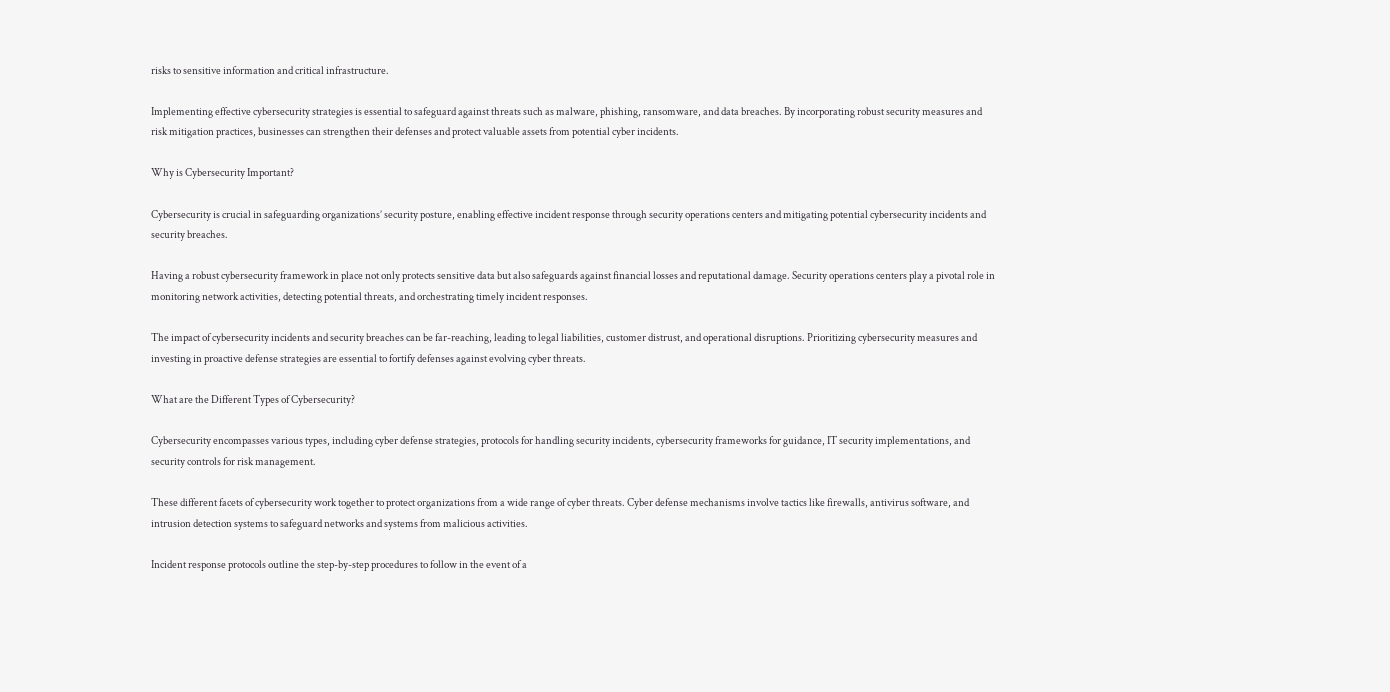risks to sensitive information and critical infrastructure.

Implementing effective cybersecurity strategies is essential to safeguard against threats such as malware, phishing, ransomware, and data breaches. By incorporating robust security measures and risk mitigation practices, businesses can strengthen their defenses and protect valuable assets from potential cyber incidents.

Why is Cybersecurity Important?

Cybersecurity is crucial in safeguarding organizations’ security posture, enabling effective incident response through security operations centers and mitigating potential cybersecurity incidents and security breaches.

Having a robust cybersecurity framework in place not only protects sensitive data but also safeguards against financial losses and reputational damage. Security operations centers play a pivotal role in monitoring network activities, detecting potential threats, and orchestrating timely incident responses.

The impact of cybersecurity incidents and security breaches can be far-reaching, leading to legal liabilities, customer distrust, and operational disruptions. Prioritizing cybersecurity measures and investing in proactive defense strategies are essential to fortify defenses against evolving cyber threats.

What are the Different Types of Cybersecurity?

Cybersecurity encompasses various types, including cyber defense strategies, protocols for handling security incidents, cybersecurity frameworks for guidance, IT security implementations, and security controls for risk management.

These different facets of cybersecurity work together to protect organizations from a wide range of cyber threats. Cyber defense mechanisms involve tactics like firewalls, antivirus software, and intrusion detection systems to safeguard networks and systems from malicious activities.

Incident response protocols outline the step-by-step procedures to follow in the event of a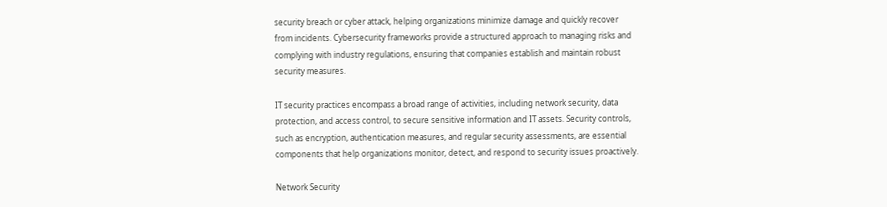security breach or cyber attack, helping organizations minimize damage and quickly recover from incidents. Cybersecurity frameworks provide a structured approach to managing risks and complying with industry regulations, ensuring that companies establish and maintain robust security measures.

IT security practices encompass a broad range of activities, including network security, data protection, and access control, to secure sensitive information and IT assets. Security controls, such as encryption, authentication measures, and regular security assessments, are essential components that help organizations monitor, detect, and respond to security issues proactively.

Network Security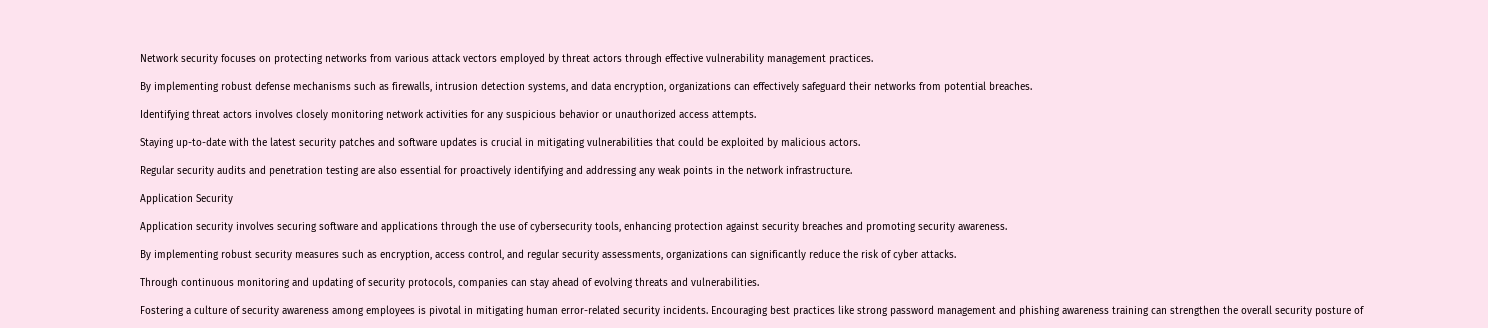Network security focuses on protecting networks from various attack vectors employed by threat actors through effective vulnerability management practices.

By implementing robust defense mechanisms such as firewalls, intrusion detection systems, and data encryption, organizations can effectively safeguard their networks from potential breaches.

Identifying threat actors involves closely monitoring network activities for any suspicious behavior or unauthorized access attempts.

Staying up-to-date with the latest security patches and software updates is crucial in mitigating vulnerabilities that could be exploited by malicious actors.

Regular security audits and penetration testing are also essential for proactively identifying and addressing any weak points in the network infrastructure.

Application Security

Application security involves securing software and applications through the use of cybersecurity tools, enhancing protection against security breaches and promoting security awareness.

By implementing robust security measures such as encryption, access control, and regular security assessments, organizations can significantly reduce the risk of cyber attacks.

Through continuous monitoring and updating of security protocols, companies can stay ahead of evolving threats and vulnerabilities.

Fostering a culture of security awareness among employees is pivotal in mitigating human error-related security incidents. Encouraging best practices like strong password management and phishing awareness training can strengthen the overall security posture of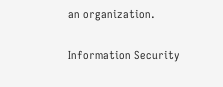an organization.

Information Security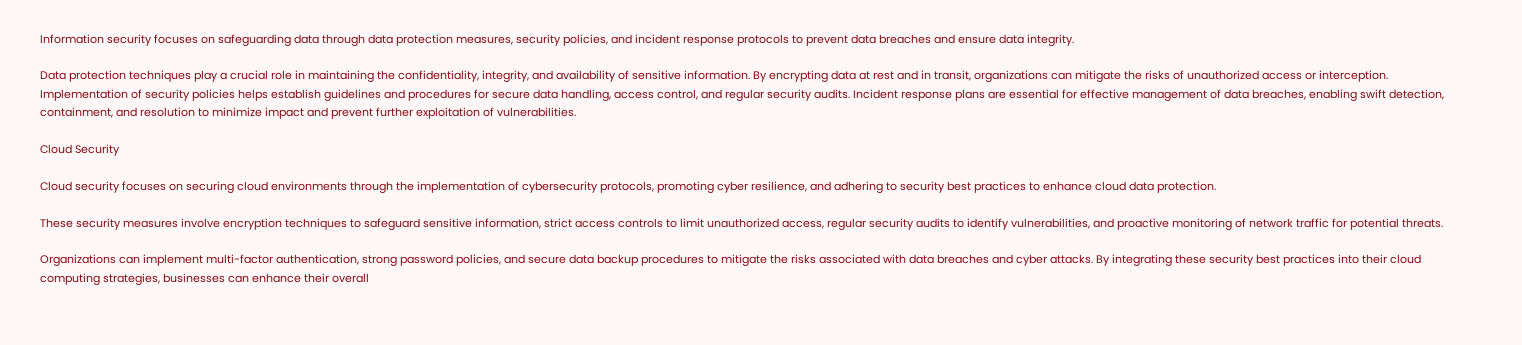Information security focuses on safeguarding data through data protection measures, security policies, and incident response protocols to prevent data breaches and ensure data integrity.

Data protection techniques play a crucial role in maintaining the confidentiality, integrity, and availability of sensitive information. By encrypting data at rest and in transit, organizations can mitigate the risks of unauthorized access or interception. Implementation of security policies helps establish guidelines and procedures for secure data handling, access control, and regular security audits. Incident response plans are essential for effective management of data breaches, enabling swift detection, containment, and resolution to minimize impact and prevent further exploitation of vulnerabilities.

Cloud Security

Cloud security focuses on securing cloud environments through the implementation of cybersecurity protocols, promoting cyber resilience, and adhering to security best practices to enhance cloud data protection.

These security measures involve encryption techniques to safeguard sensitive information, strict access controls to limit unauthorized access, regular security audits to identify vulnerabilities, and proactive monitoring of network traffic for potential threats.

Organizations can implement multi-factor authentication, strong password policies, and secure data backup procedures to mitigate the risks associated with data breaches and cyber attacks. By integrating these security best practices into their cloud computing strategies, businesses can enhance their overall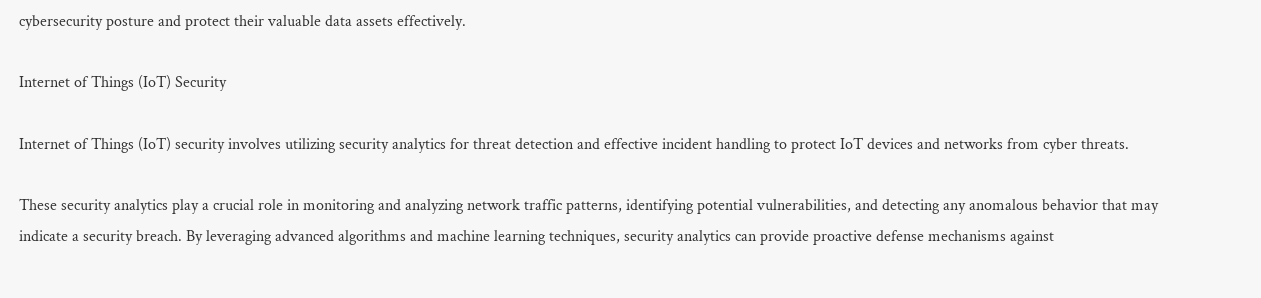cybersecurity posture and protect their valuable data assets effectively.

Internet of Things (IoT) Security

Internet of Things (IoT) security involves utilizing security analytics for threat detection and effective incident handling to protect IoT devices and networks from cyber threats.

These security analytics play a crucial role in monitoring and analyzing network traffic patterns, identifying potential vulnerabilities, and detecting any anomalous behavior that may indicate a security breach. By leveraging advanced algorithms and machine learning techniques, security analytics can provide proactive defense mechanisms against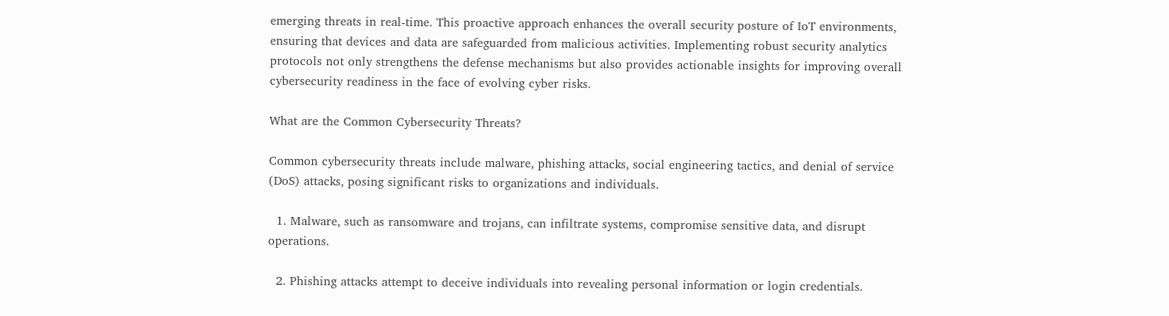emerging threats in real-time. This proactive approach enhances the overall security posture of IoT environments, ensuring that devices and data are safeguarded from malicious activities. Implementing robust security analytics protocols not only strengthens the defense mechanisms but also provides actionable insights for improving overall cybersecurity readiness in the face of evolving cyber risks.

What are the Common Cybersecurity Threats?

Common cybersecurity threats include malware, phishing attacks, social engineering tactics, and denial of service (DoS) attacks, posing significant risks to organizations and individuals.

  1. Malware, such as ransomware and trojans, can infiltrate systems, compromise sensitive data, and disrupt operations.

  2. Phishing attacks attempt to deceive individuals into revealing personal information or login credentials.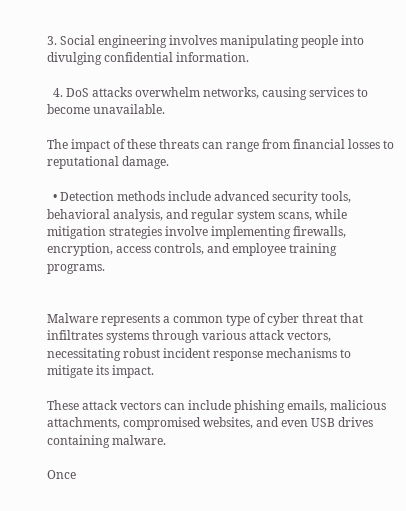3. Social engineering involves manipulating people into divulging confidential information.

  4. DoS attacks overwhelm networks, causing services to become unavailable.

The impact of these threats can range from financial losses to reputational damage.

  • Detection methods include advanced security tools, behavioral analysis, and regular system scans, while mitigation strategies involve implementing firewalls, encryption, access controls, and employee training programs.


Malware represents a common type of cyber threat that infiltrates systems through various attack vectors, necessitating robust incident response mechanisms to mitigate its impact.

These attack vectors can include phishing emails, malicious attachments, compromised websites, and even USB drives containing malware.

Once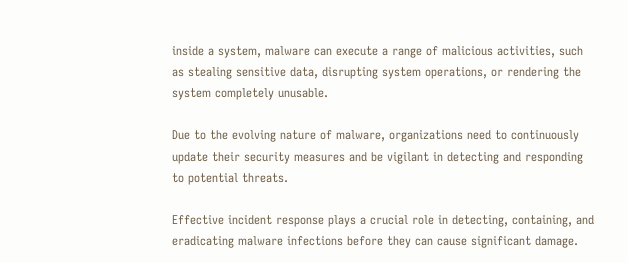inside a system, malware can execute a range of malicious activities, such as stealing sensitive data, disrupting system operations, or rendering the system completely unusable.

Due to the evolving nature of malware, organizations need to continuously update their security measures and be vigilant in detecting and responding to potential threats.

Effective incident response plays a crucial role in detecting, containing, and eradicating malware infections before they can cause significant damage.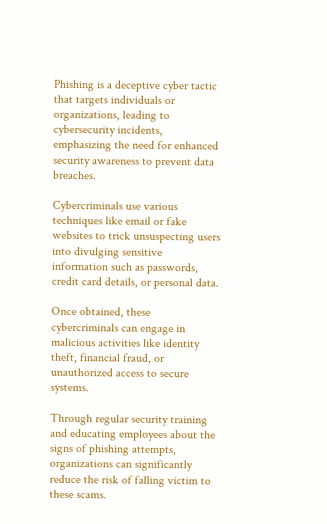Phishing is a deceptive cyber tactic that targets individuals or organizations, leading to cybersecurity incidents, emphasizing the need for enhanced security awareness to prevent data breaches.

Cybercriminals use various techniques like email or fake websites to trick unsuspecting users into divulging sensitive information such as passwords, credit card details, or personal data.

Once obtained, these cybercriminals can engage in malicious activities like identity theft, financial fraud, or unauthorized access to secure systems.

Through regular security training and educating employees about the signs of phishing attempts, organizations can significantly reduce the risk of falling victim to these scams.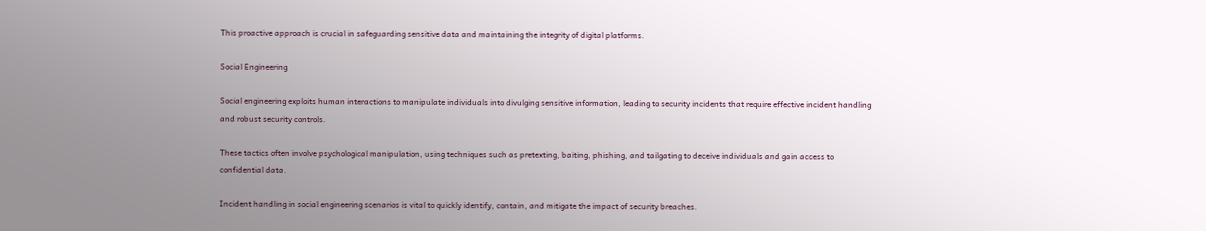This proactive approach is crucial in safeguarding sensitive data and maintaining the integrity of digital platforms.

Social Engineering

Social engineering exploits human interactions to manipulate individuals into divulging sensitive information, leading to security incidents that require effective incident handling and robust security controls.

These tactics often involve psychological manipulation, using techniques such as pretexting, baiting, phishing, and tailgating to deceive individuals and gain access to confidential data.

Incident handling in social engineering scenarios is vital to quickly identify, contain, and mitigate the impact of security breaches.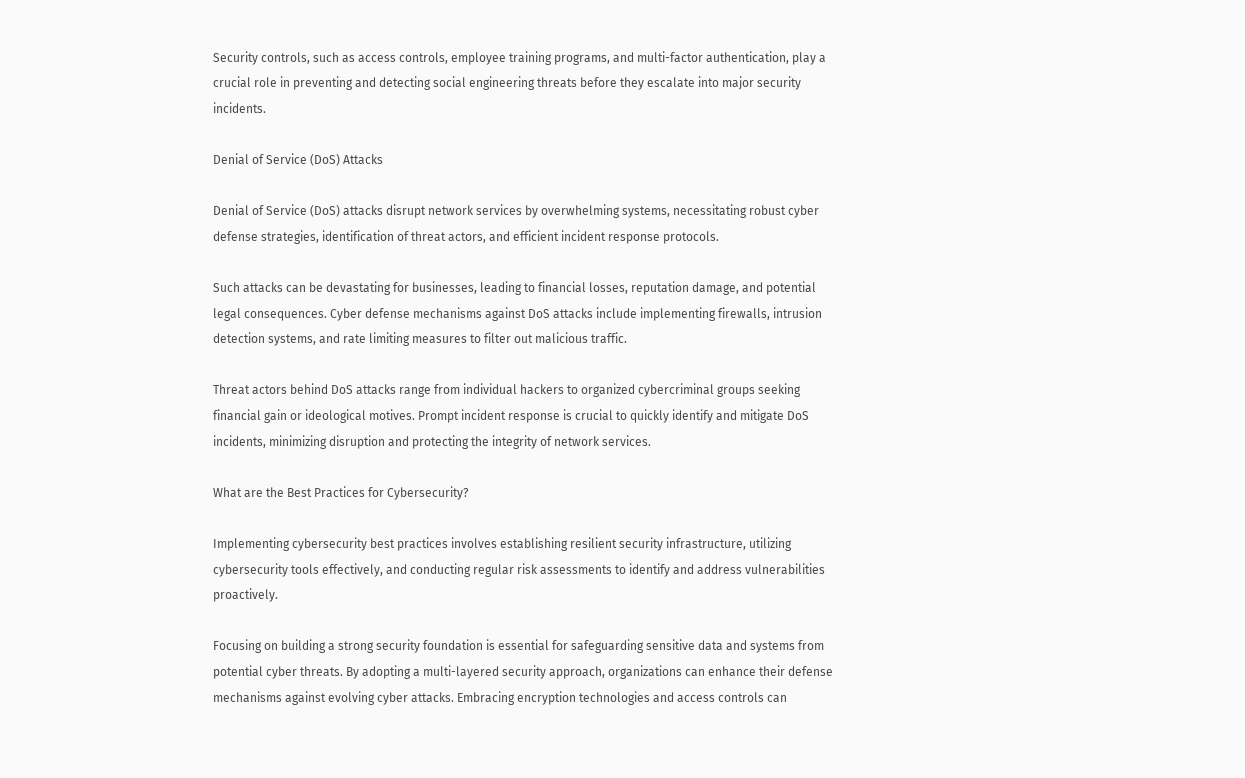Security controls, such as access controls, employee training programs, and multi-factor authentication, play a crucial role in preventing and detecting social engineering threats before they escalate into major security incidents.

Denial of Service (DoS) Attacks

Denial of Service (DoS) attacks disrupt network services by overwhelming systems, necessitating robust cyber defense strategies, identification of threat actors, and efficient incident response protocols.

Such attacks can be devastating for businesses, leading to financial losses, reputation damage, and potential legal consequences. Cyber defense mechanisms against DoS attacks include implementing firewalls, intrusion detection systems, and rate limiting measures to filter out malicious traffic.

Threat actors behind DoS attacks range from individual hackers to organized cybercriminal groups seeking financial gain or ideological motives. Prompt incident response is crucial to quickly identify and mitigate DoS incidents, minimizing disruption and protecting the integrity of network services.

What are the Best Practices for Cybersecurity?

Implementing cybersecurity best practices involves establishing resilient security infrastructure, utilizing cybersecurity tools effectively, and conducting regular risk assessments to identify and address vulnerabilities proactively.

Focusing on building a strong security foundation is essential for safeguarding sensitive data and systems from potential cyber threats. By adopting a multi-layered security approach, organizations can enhance their defense mechanisms against evolving cyber attacks. Embracing encryption technologies and access controls can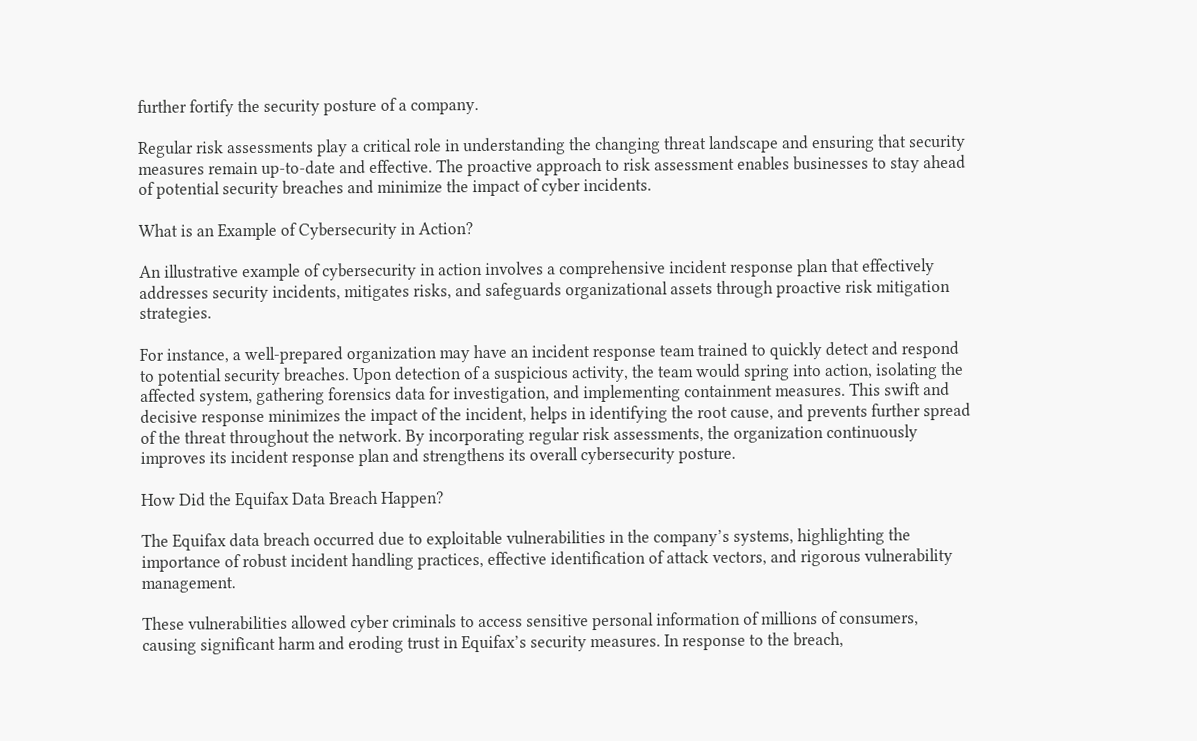further fortify the security posture of a company.

Regular risk assessments play a critical role in understanding the changing threat landscape and ensuring that security measures remain up-to-date and effective. The proactive approach to risk assessment enables businesses to stay ahead of potential security breaches and minimize the impact of cyber incidents.

What is an Example of Cybersecurity in Action?

An illustrative example of cybersecurity in action involves a comprehensive incident response plan that effectively addresses security incidents, mitigates risks, and safeguards organizational assets through proactive risk mitigation strategies.

For instance, a well-prepared organization may have an incident response team trained to quickly detect and respond to potential security breaches. Upon detection of a suspicious activity, the team would spring into action, isolating the affected system, gathering forensics data for investigation, and implementing containment measures. This swift and decisive response minimizes the impact of the incident, helps in identifying the root cause, and prevents further spread of the threat throughout the network. By incorporating regular risk assessments, the organization continuously improves its incident response plan and strengthens its overall cybersecurity posture.

How Did the Equifax Data Breach Happen?

The Equifax data breach occurred due to exploitable vulnerabilities in the company’s systems, highlighting the importance of robust incident handling practices, effective identification of attack vectors, and rigorous vulnerability management.

These vulnerabilities allowed cyber criminals to access sensitive personal information of millions of consumers, causing significant harm and eroding trust in Equifax’s security measures. In response to the breach,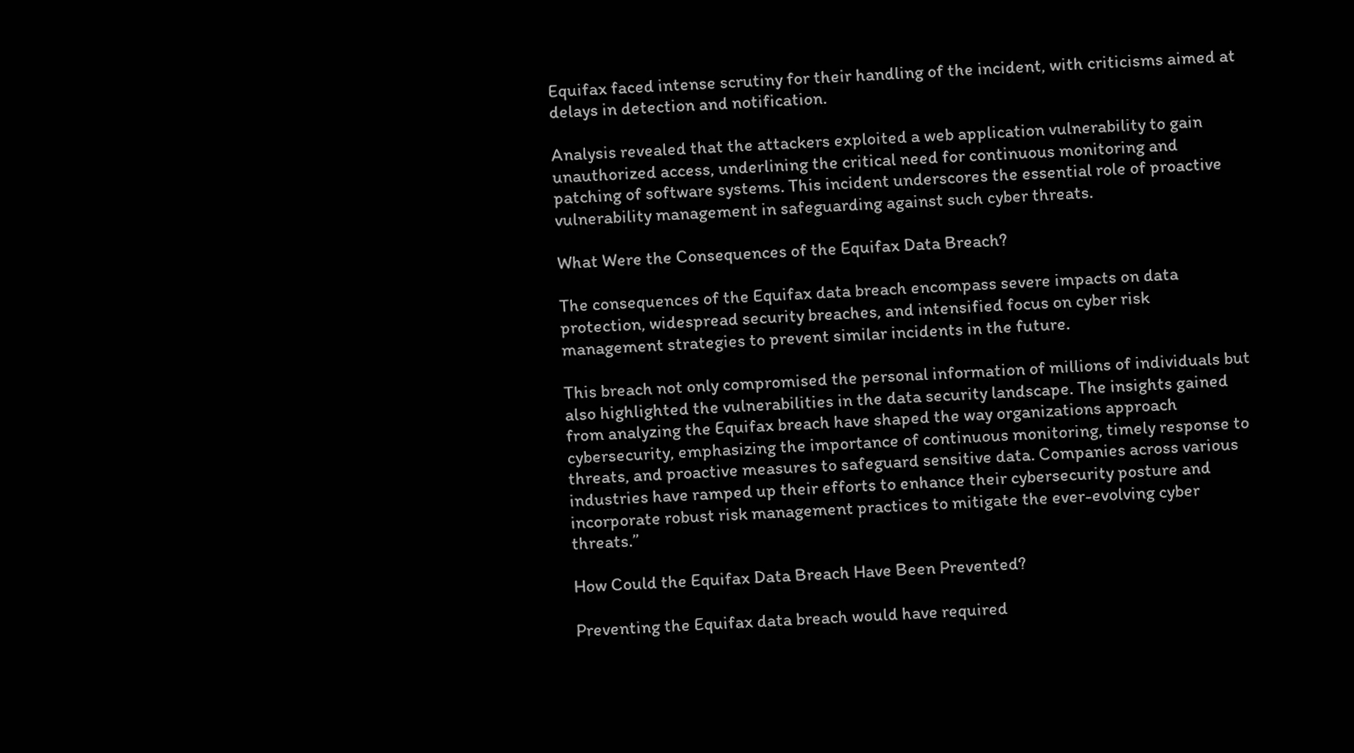Equifax faced intense scrutiny for their handling of the incident, with criticisms aimed at delays in detection and notification.

Analysis revealed that the attackers exploited a web application vulnerability to gain unauthorized access, underlining the critical need for continuous monitoring and patching of software systems. This incident underscores the essential role of proactive vulnerability management in safeguarding against such cyber threats.

What Were the Consequences of the Equifax Data Breach?

The consequences of the Equifax data breach encompass severe impacts on data protection, widespread security breaches, and intensified focus on cyber risk management strategies to prevent similar incidents in the future.

This breach not only compromised the personal information of millions of individuals but also highlighted the vulnerabilities in the data security landscape. The insights gained from analyzing the Equifax breach have shaped the way organizations approach cybersecurity, emphasizing the importance of continuous monitoring, timely response to threats, and proactive measures to safeguard sensitive data. Companies across various industries have ramped up their efforts to enhance their cybersecurity posture and incorporate robust risk management practices to mitigate the ever-evolving cyber threats.”

How Could the Equifax Data Breach Have Been Prevented?

Preventing the Equifax data breach would have required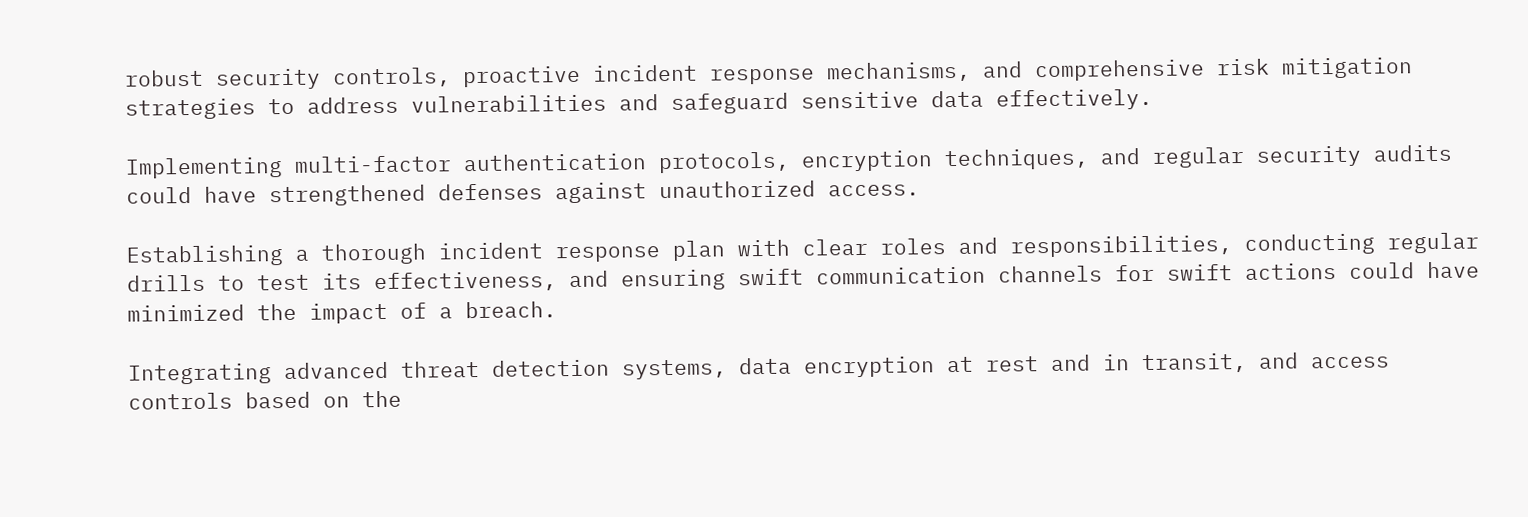robust security controls, proactive incident response mechanisms, and comprehensive risk mitigation strategies to address vulnerabilities and safeguard sensitive data effectively.

Implementing multi-factor authentication protocols, encryption techniques, and regular security audits could have strengthened defenses against unauthorized access.

Establishing a thorough incident response plan with clear roles and responsibilities, conducting regular drills to test its effectiveness, and ensuring swift communication channels for swift actions could have minimized the impact of a breach.

Integrating advanced threat detection systems, data encryption at rest and in transit, and access controls based on the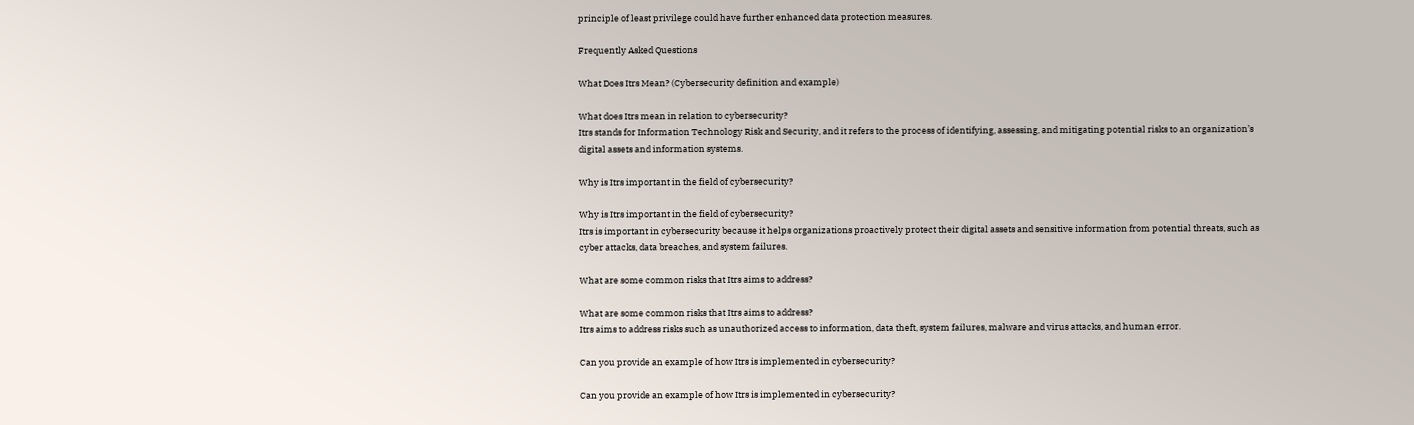principle of least privilege could have further enhanced data protection measures.

Frequently Asked Questions

What Does Itrs Mean? (Cybersecurity definition and example)

What does Itrs mean in relation to cybersecurity?
Itrs stands for Information Technology Risk and Security, and it refers to the process of identifying, assessing, and mitigating potential risks to an organization’s digital assets and information systems.

Why is Itrs important in the field of cybersecurity?

Why is Itrs important in the field of cybersecurity?
Itrs is important in cybersecurity because it helps organizations proactively protect their digital assets and sensitive information from potential threats, such as cyber attacks, data breaches, and system failures.

What are some common risks that Itrs aims to address?

What are some common risks that Itrs aims to address?
Itrs aims to address risks such as unauthorized access to information, data theft, system failures, malware and virus attacks, and human error.

Can you provide an example of how Itrs is implemented in cybersecurity?

Can you provide an example of how Itrs is implemented in cybersecurity?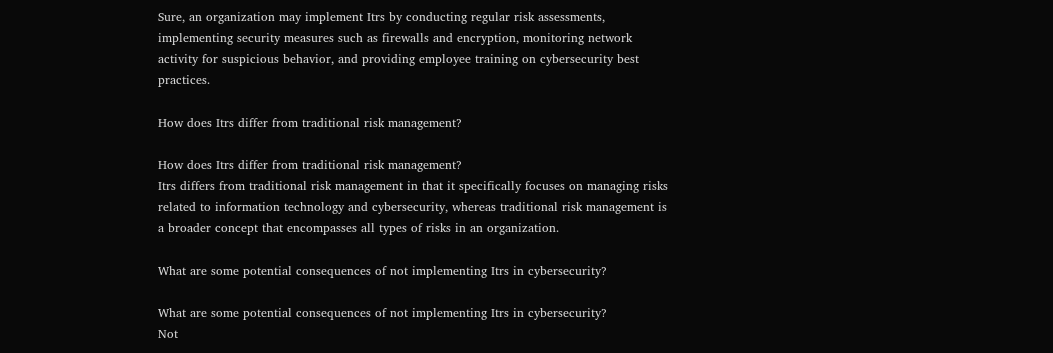Sure, an organization may implement Itrs by conducting regular risk assessments, implementing security measures such as firewalls and encryption, monitoring network activity for suspicious behavior, and providing employee training on cybersecurity best practices.

How does Itrs differ from traditional risk management?

How does Itrs differ from traditional risk management?
Itrs differs from traditional risk management in that it specifically focuses on managing risks related to information technology and cybersecurity, whereas traditional risk management is a broader concept that encompasses all types of risks in an organization.

What are some potential consequences of not implementing Itrs in cybersecurity?

What are some potential consequences of not implementing Itrs in cybersecurity?
Not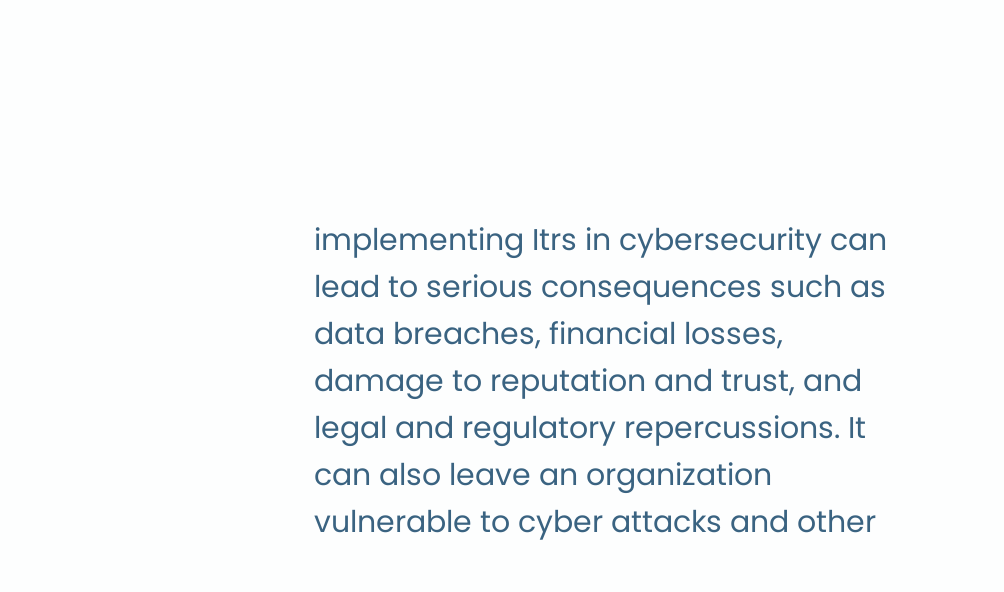implementing Itrs in cybersecurity can lead to serious consequences such as data breaches, financial losses, damage to reputation and trust, and legal and regulatory repercussions. It can also leave an organization vulnerable to cyber attacks and other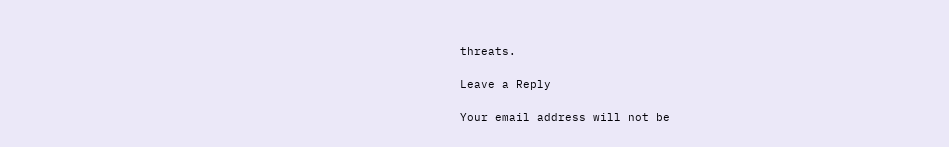threats.

Leave a Reply

Your email address will not be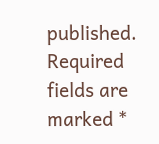published. Required fields are marked *